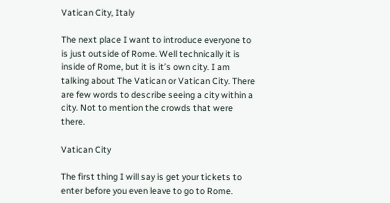Vatican City, Italy

The next place I want to introduce everyone to is just outside of Rome. Well technically it is inside of Rome, but it is it’s own city. I am talking about The Vatican or Vatican City. There are few words to describe seeing a city within a city. Not to mention the crowds that were there.

Vatican City

The first thing I will say is get your tickets to enter before you even leave to go to Rome.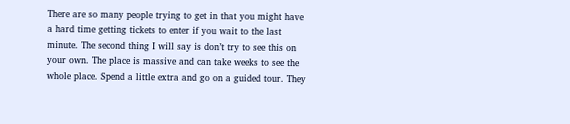There are so many people trying to get in that you might have a hard time getting tickets to enter if you wait to the last minute. The second thing I will say is don’t try to see this on your own. The place is massive and can take weeks to see the whole place. Spend a little extra and go on a guided tour. They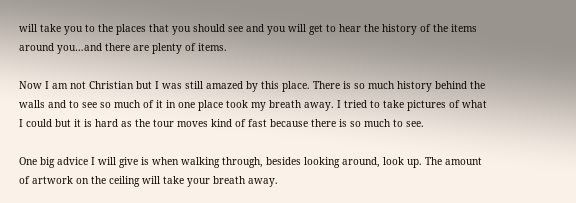will take you to the places that you should see and you will get to hear the history of the items around you…and there are plenty of items.

Now I am not Christian but I was still amazed by this place. There is so much history behind the walls and to see so much of it in one place took my breath away. I tried to take pictures of what I could but it is hard as the tour moves kind of fast because there is so much to see.

One big advice I will give is when walking through, besides looking around, look up. The amount of artwork on the ceiling will take your breath away.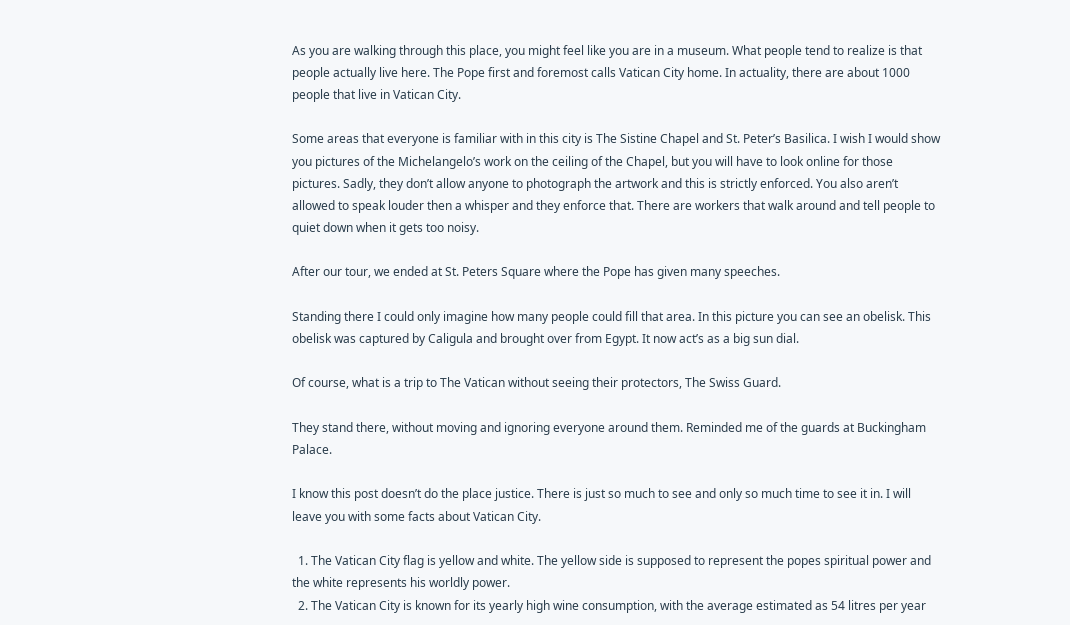As you are walking through this place, you might feel like you are in a museum. What people tend to realize is that people actually live here. The Pope first and foremost calls Vatican City home. In actuality, there are about 1000 people that live in Vatican City.

Some areas that everyone is familiar with in this city is The Sistine Chapel and St. Peter’s Basilica. I wish I would show you pictures of the Michelangelo’s work on the ceiling of the Chapel, but you will have to look online for those pictures. Sadly, they don’t allow anyone to photograph the artwork and this is strictly enforced. You also aren’t allowed to speak louder then a whisper and they enforce that. There are workers that walk around and tell people to quiet down when it gets too noisy.

After our tour, we ended at St. Peters Square where the Pope has given many speeches.

Standing there I could only imagine how many people could fill that area. In this picture you can see an obelisk. This obelisk was captured by Caligula and brought over from Egypt. It now act’s as a big sun dial.

Of course, what is a trip to The Vatican without seeing their protectors, The Swiss Guard.

They stand there, without moving and ignoring everyone around them. Reminded me of the guards at Buckingham Palace.

I know this post doesn’t do the place justice. There is just so much to see and only so much time to see it in. I will leave you with some facts about Vatican City.

  1. The Vatican City flag is yellow and white. The yellow side is supposed to represent the popes spiritual power and the white represents his worldly power.
  2. The Vatican City is known for its yearly high wine consumption, with the average estimated as 54 litres per year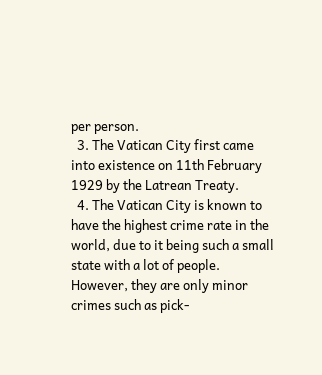per person.
  3. The Vatican City first came into existence on 11th February 1929 by the Latrean Treaty.
  4. The Vatican City is known to have the highest crime rate in the world, due to it being such a small state with a lot of people. However, they are only minor crimes such as pick-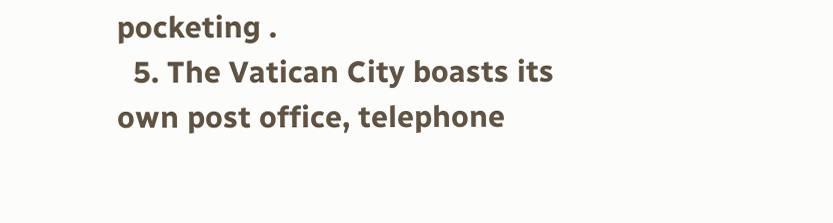pocketing .
  5. The Vatican City boasts its own post office, telephone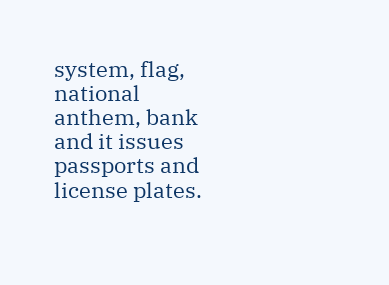system, flag, national anthem, bank and it issues passports and license plates.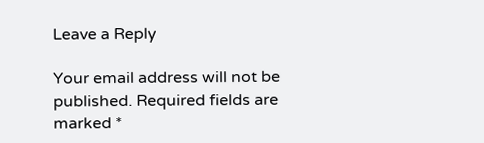Leave a Reply

Your email address will not be published. Required fields are marked *